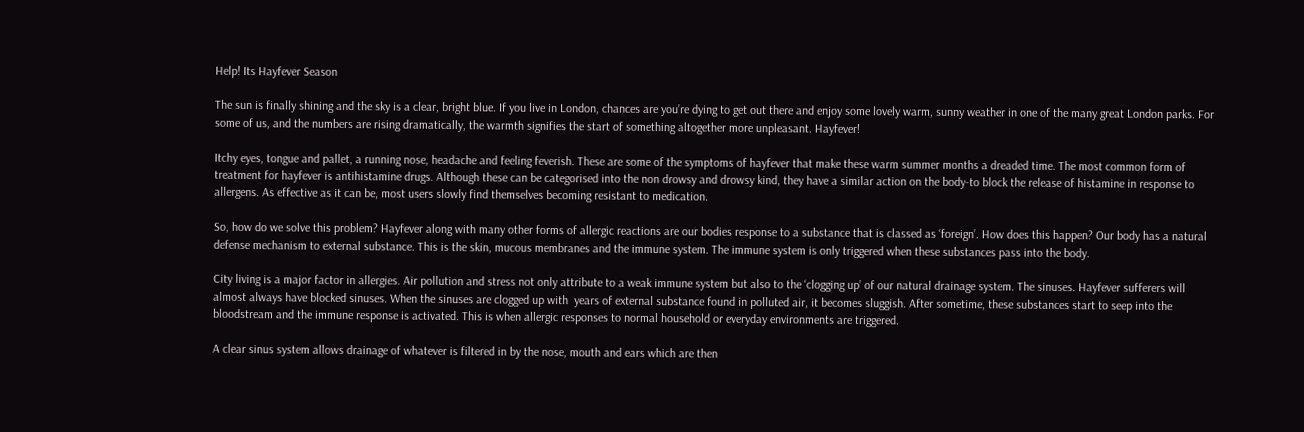Help! Its Hayfever Season

The sun is finally shining and the sky is a clear, bright blue. If you live in London, chances are you’re dying to get out there and enjoy some lovely warm, sunny weather in one of the many great London parks. For some of us, and the numbers are rising dramatically, the warmth signifies the start of something altogether more unpleasant. Hayfever!

Itchy eyes, tongue and pallet, a running nose, headache and feeling feverish. These are some of the symptoms of hayfever that make these warm summer months a dreaded time. The most common form of treatment for hayfever is antihistamine drugs. Although these can be categorised into the non drowsy and drowsy kind, they have a similar action on the body-to block the release of histamine in response to allergens. As effective as it can be, most users slowly find themselves becoming resistant to medication.

So, how do we solve this problem? Hayfever along with many other forms of allergic reactions are our bodies response to a substance that is classed as ‘foreign’. How does this happen? Our body has a natural defense mechanism to external substance. This is the skin, mucous membranes and the immune system. The immune system is only triggered when these substances pass into the body.

City living is a major factor in allergies. Air pollution and stress not only attribute to a weak immune system but also to the ‘clogging up’ of our natural drainage system. The sinuses. Hayfever sufferers will almost always have blocked sinuses. When the sinuses are clogged up with  years of external substance found in polluted air, it becomes sluggish. After sometime, these substances start to seep into the bloodstream and the immune response is activated. This is when allergic responses to normal household or everyday environments are triggered.

A clear sinus system allows drainage of whatever is filtered in by the nose, mouth and ears which are then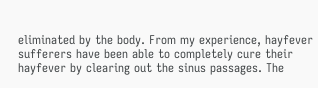eliminated by the body. From my experience, hayfever sufferers have been able to completely cure their hayfever by clearing out the sinus passages. The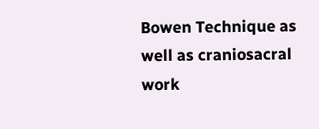Bowen Technique as well as craniosacral work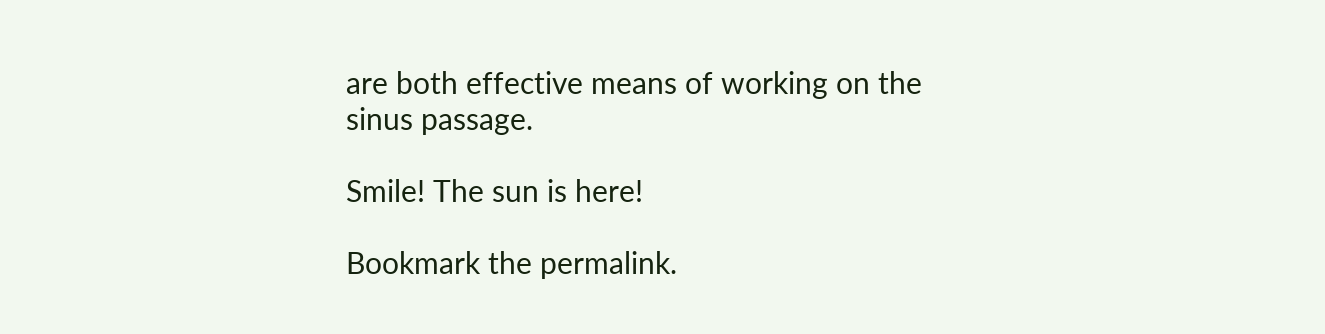are both effective means of working on the sinus passage.

Smile! The sun is here!

Bookmark the permalink.